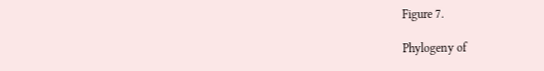Figure 7.

Phylogeny of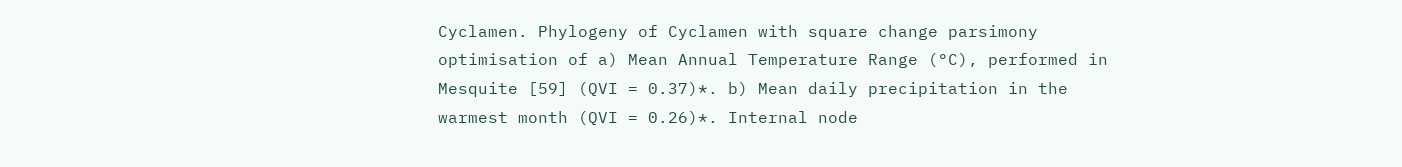Cyclamen. Phylogeny of Cyclamen with square change parsimony optimisation of a) Mean Annual Temperature Range (°C), performed in Mesquite [59] (QVI = 0.37)*. b) Mean daily precipitation in the warmest month (QVI = 0.26)*. Internal node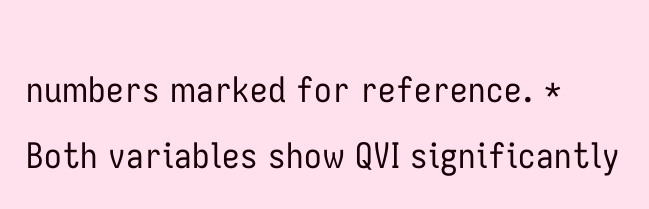numbers marked for reference. * Both variables show QVI significantly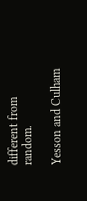different from random.

Yesson and Culham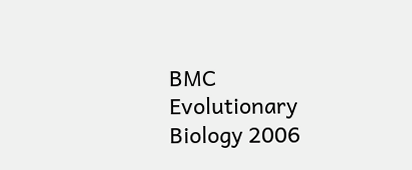BMC Evolutionary Biology 2006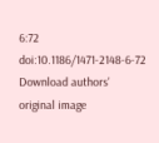6:72   doi:10.1186/1471-2148-6-72
Download authors' original image